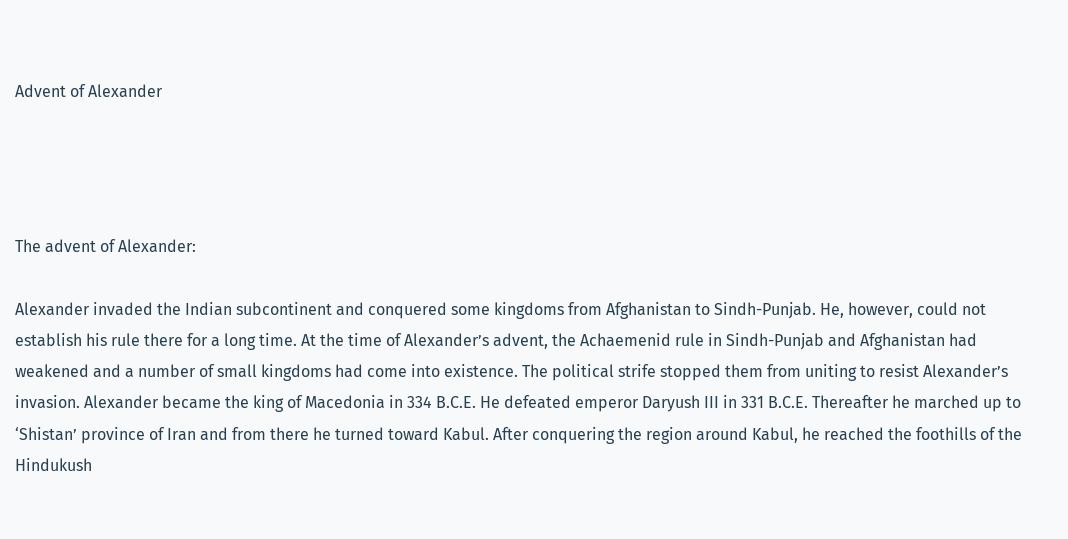Advent of Alexander




The advent of Alexander:

Alexander invaded the Indian subcontinent and conquered some kingdoms from Afghanistan to Sindh-Punjab. He, however, could not establish his rule there for a long time. At the time of Alexander’s advent, the Achaemenid rule in Sindh-Punjab and Afghanistan had weakened and a number of small kingdoms had come into existence. The political strife stopped them from uniting to resist Alexander’s invasion. Alexander became the king of Macedonia in 334 B.C.E. He defeated emperor Daryush III in 331 B.C.E. Thereafter he marched up to ‘Shistan’ province of Iran and from there he turned toward Kabul. After conquering the region around Kabul, he reached the foothills of the Hindukush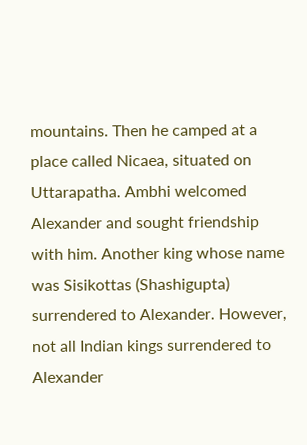mountains. Then he camped at a place called Nicaea, situated on Uttarapatha. Ambhi welcomed Alexander and sought friendship with him. Another king whose name was Sisikottas (Shashigupta) surrendered to Alexander. However, not all Indian kings surrendered to Alexander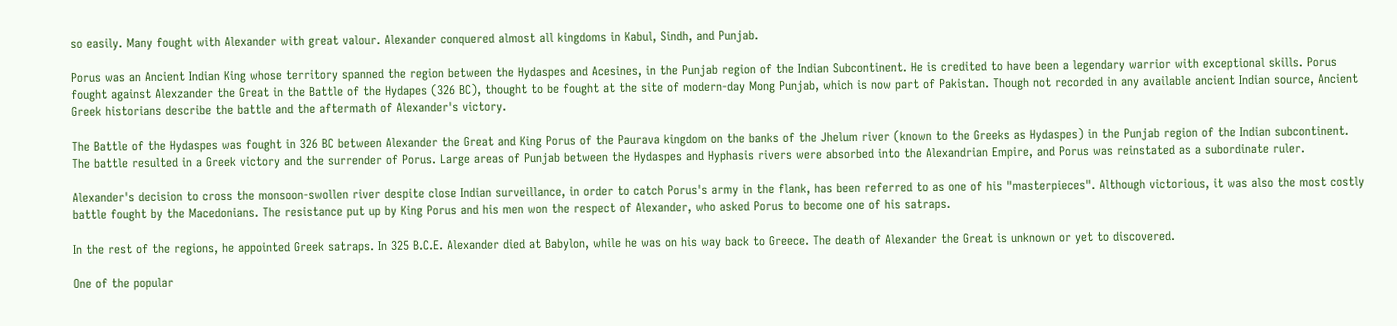so easily. Many fought with Alexander with great valour. Alexander conquered almost all kingdoms in Kabul, Sindh, and Punjab.

Porus was an Ancient Indian King whose territory spanned the region between the Hydaspes and Acesines, in the Punjab region of the Indian Subcontinent. He is credited to have been a legendary warrior with exceptional skills. Porus fought against Alexzander the Great in the Battle of the Hydapes (326 BC), thought to be fought at the site of modern-day Mong Punjab, which is now part of Pakistan. Though not recorded in any available ancient Indian source, Ancient Greek historians describe the battle and the aftermath of Alexander's victory.

The Battle of the Hydaspes was fought in 326 BC between Alexander the Great and King Porus of the Paurava kingdom on the banks of the Jhelum river (known to the Greeks as Hydaspes) in the Punjab region of the Indian subcontinent. The battle resulted in a Greek victory and the surrender of Porus. Large areas of Punjab between the Hydaspes and Hyphasis rivers were absorbed into the Alexandrian Empire, and Porus was reinstated as a subordinate ruler.

Alexander's decision to cross the monsoon-swollen river despite close Indian surveillance, in order to catch Porus's army in the flank, has been referred to as one of his "masterpieces". Although victorious, it was also the most costly battle fought by the Macedonians. The resistance put up by King Porus and his men won the respect of Alexander, who asked Porus to become one of his satraps.

In the rest of the regions, he appointed Greek satraps. In 325 B.C.E. Alexander died at Babylon, while he was on his way back to Greece. The death of Alexander the Great is unknown or yet to discovered.

One of the popular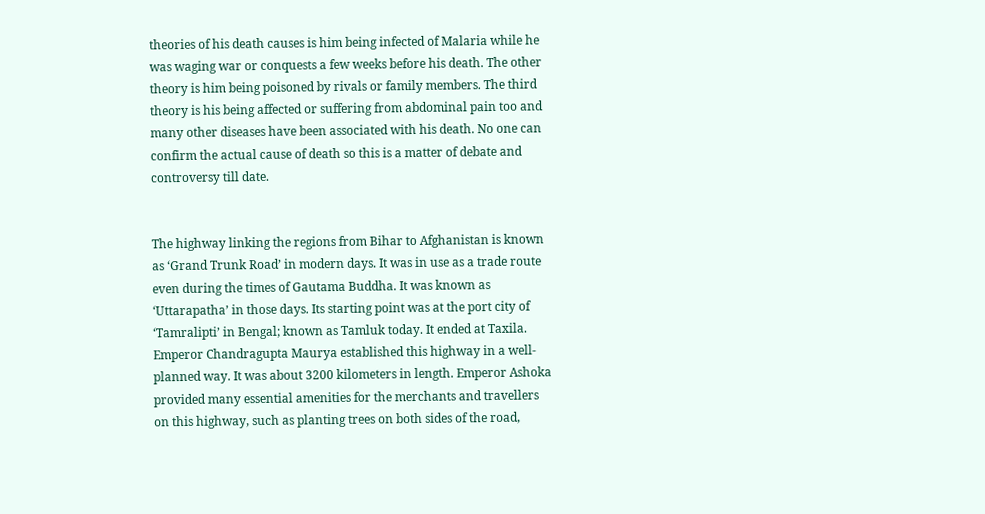theories of his death causes is him being infected of Malaria while he was waging war or conquests a few weeks before his death. The other theory is him being poisoned by rivals or family members. The third theory is his being affected or suffering from abdominal pain too and many other diseases have been associated with his death. No one can confirm the actual cause of death so this is a matter of debate and controversy till date.


The highway linking the regions from Bihar to Afghanistan is known as ‘Grand Trunk Road’ in modern days. It was in use as a trade route even during the times of Gautama Buddha. It was known as ‘Uttarapatha’ in those days. Its starting point was at the port city of ‘Tamralipti’ in Bengal; known as Tamluk today. It ended at Taxila. Emperor Chandragupta Maurya established this highway in a well-planned way. It was about 3200 kilometers in length. Emperor Ashoka provided many essential amenities for the merchants and travellers on this highway, such as planting trees on both sides of the road,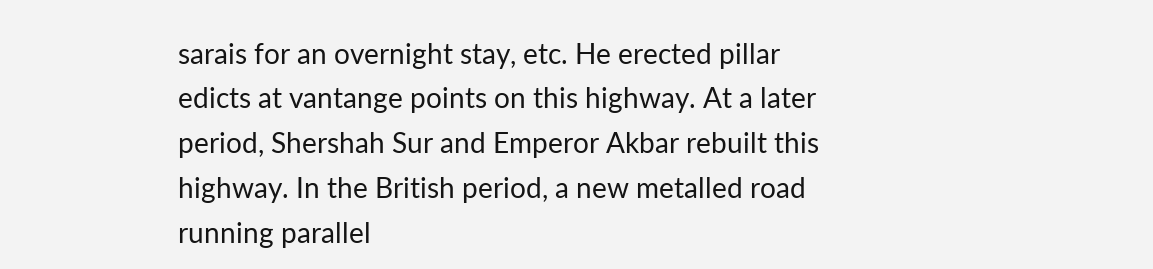sarais for an overnight stay, etc. He erected pillar edicts at vantange points on this highway. At a later period, Shershah Sur and Emperor Akbar rebuilt this highway. In the British period, a new metalled road running parallel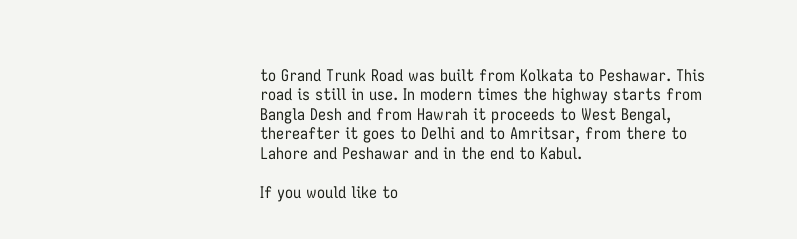to Grand Trunk Road was built from Kolkata to Peshawar. This road is still in use. In modern times the highway starts from Bangla Desh and from Hawrah it proceeds to West Bengal, thereafter it goes to Delhi and to Amritsar, from there to Lahore and Peshawar and in the end to Kabul.

If you would like to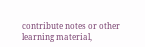contribute notes or other learning material,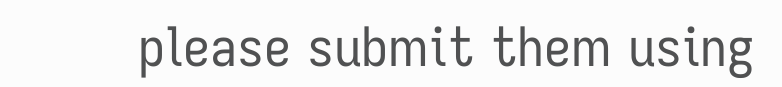please submit them using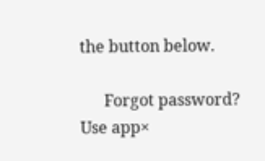the button below.

      Forgot password?
Use app×